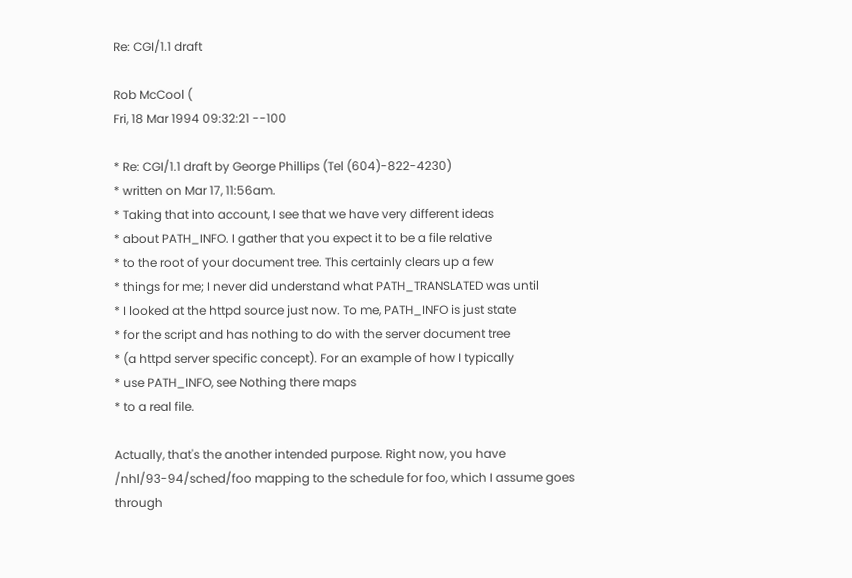Re: CGI/1.1 draft

Rob McCool (
Fri, 18 Mar 1994 09:32:21 --100

* Re: CGI/1.1 draft by George Phillips (Tel (604)-822-4230)
* written on Mar 17, 11:56am.
* Taking that into account, I see that we have very different ideas
* about PATH_INFO. I gather that you expect it to be a file relative
* to the root of your document tree. This certainly clears up a few
* things for me; I never did understand what PATH_TRANSLATED was until
* I looked at the httpd source just now. To me, PATH_INFO is just state
* for the script and has nothing to do with the server document tree
* (a httpd server specific concept). For an example of how I typically
* use PATH_INFO, see Nothing there maps
* to a real file.

Actually, that's the another intended purpose. Right now, you have
/nhl/93-94/sched/foo mapping to the schedule for foo, which I assume goes
through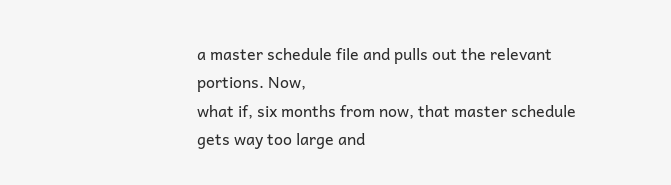a master schedule file and pulls out the relevant portions. Now,
what if, six months from now, that master schedule gets way too large and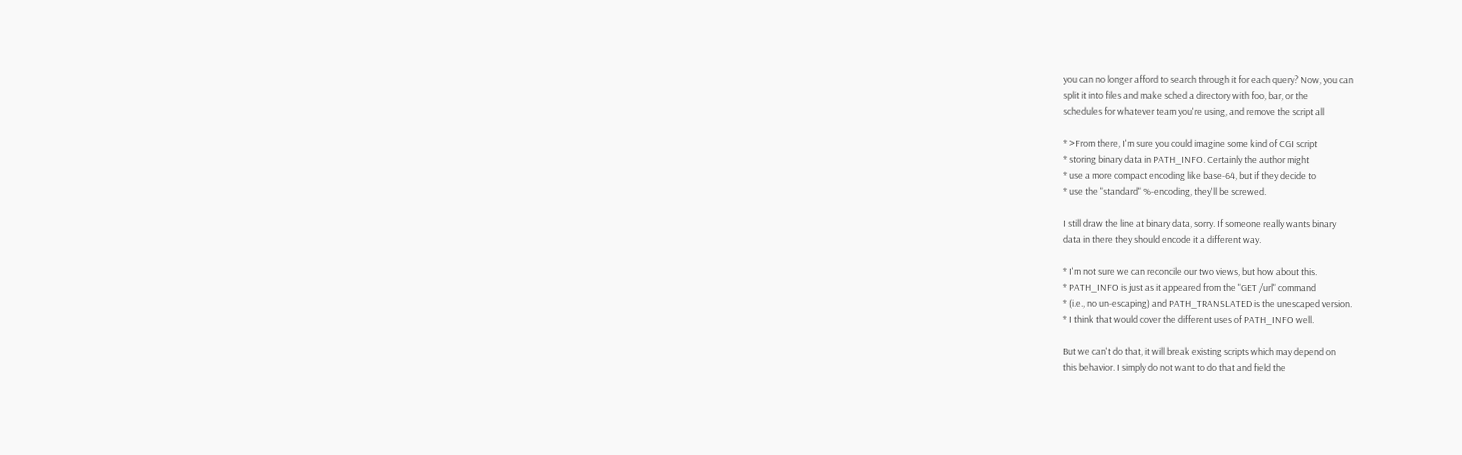you can no longer afford to search through it for each query? Now, you can
split it into files and make sched a directory with foo, bar, or the
schedules for whatever team you're using, and remove the script all

* >From there, I'm sure you could imagine some kind of CGI script
* storing binary data in PATH_INFO. Certainly the author might
* use a more compact encoding like base-64, but if they decide to
* use the "standard" %-encoding, they'll be screwed.

I still draw the line at binary data, sorry. If someone really wants binary
data in there they should encode it a different way.

* I'm not sure we can reconcile our two views, but how about this.
* PATH_INFO is just as it appeared from the "GET /url" command
* (i.e., no un-escaping) and PATH_TRANSLATED is the unescaped version.
* I think that would cover the different uses of PATH_INFO well.

But we can't do that, it will break existing scripts which may depend on
this behavior. I simply do not want to do that and field the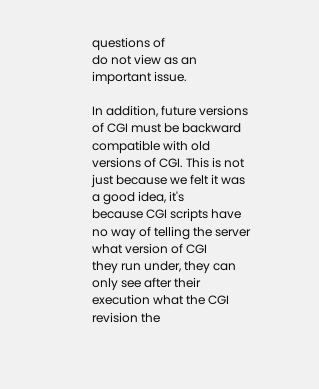questions of
do not view as an important issue.

In addition, future versions of CGI must be backward compatible with old
versions of CGI. This is not just because we felt it was a good idea, it's
because CGI scripts have no way of telling the server what version of CGI
they run under, they can only see after their execution what the CGI
revision the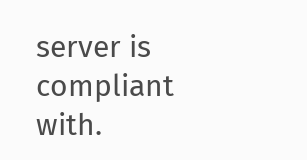server is compliant with.